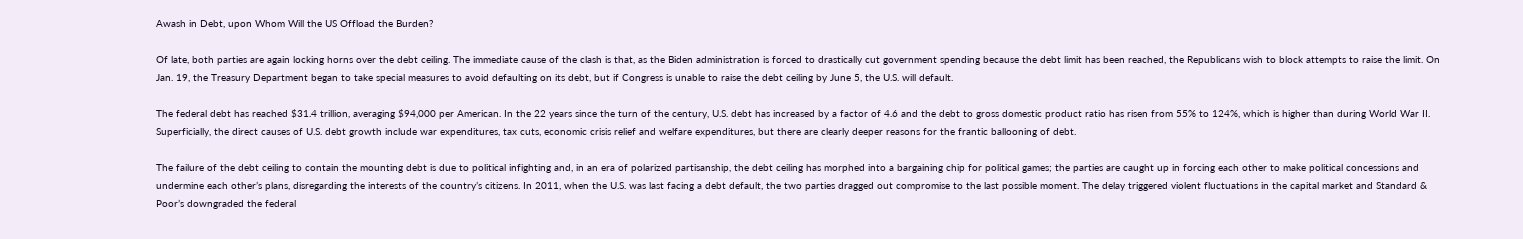Awash in Debt, upon Whom Will the US Offload the Burden?

Of late, both parties are again locking horns over the debt ceiling. The immediate cause of the clash is that, as the Biden administration is forced to drastically cut government spending because the debt limit has been reached, the Republicans wish to block attempts to raise the limit. On Jan. 19, the Treasury Department began to take special measures to avoid defaulting on its debt, but if Congress is unable to raise the debt ceiling by June 5, the U.S. will default.

The federal debt has reached $31.4 trillion, averaging $94,000 per American. In the 22 years since the turn of the century, U.S. debt has increased by a factor of 4.6 and the debt to gross domestic product ratio has risen from 55% to 124%, which is higher than during World War II. Superficially, the direct causes of U.S. debt growth include war expenditures, tax cuts, economic crisis relief and welfare expenditures, but there are clearly deeper reasons for the frantic ballooning of debt.

The failure of the debt ceiling to contain the mounting debt is due to political infighting and, in an era of polarized partisanship, the debt ceiling has morphed into a bargaining chip for political games; the parties are caught up in forcing each other to make political concessions and undermine each other’s plans, disregarding the interests of the country’s citizens. In 2011, when the U.S. was last facing a debt default, the two parties dragged out compromise to the last possible moment. The delay triggered violent fluctuations in the capital market and Standard & Poor’s downgraded the federal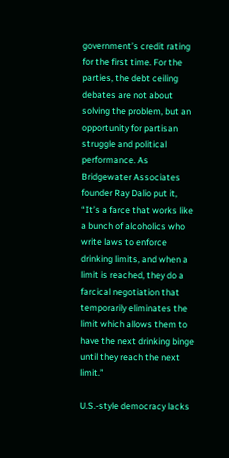government’s credit rating for the first time. For the parties, the debt ceiling debates are not about solving the problem, but an opportunity for partisan struggle and political performance. As Bridgewater Associates founder Ray Dalio put it, “It’s a farce that works like a bunch of alcoholics who write laws to enforce drinking limits, and when a limit is reached, they do a farcical negotiation that temporarily eliminates the limit which allows them to have the next drinking binge until they reach the next limit.”

U.S.-style democracy lacks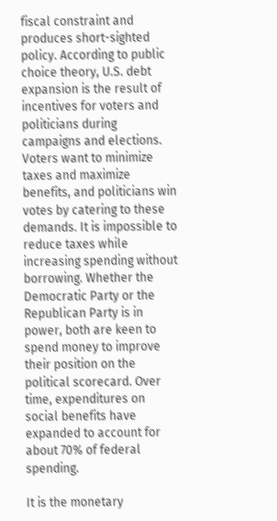fiscal constraint and produces short-sighted policy. According to public choice theory, U.S. debt expansion is the result of incentives for voters and politicians during campaigns and elections. Voters want to minimize taxes and maximize benefits, and politicians win votes by catering to these demands. It is impossible to reduce taxes while increasing spending without borrowing. Whether the Democratic Party or the Republican Party is in power, both are keen to spend money to improve their position on the political scorecard. Over time, expenditures on social benefits have expanded to account for about 70% of federal spending.

It is the monetary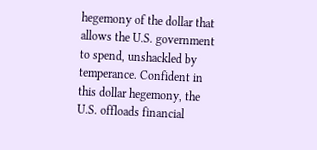hegemony of the dollar that allows the U.S. government to spend, unshackled by temperance. Confident in this dollar hegemony, the U.S. offloads financial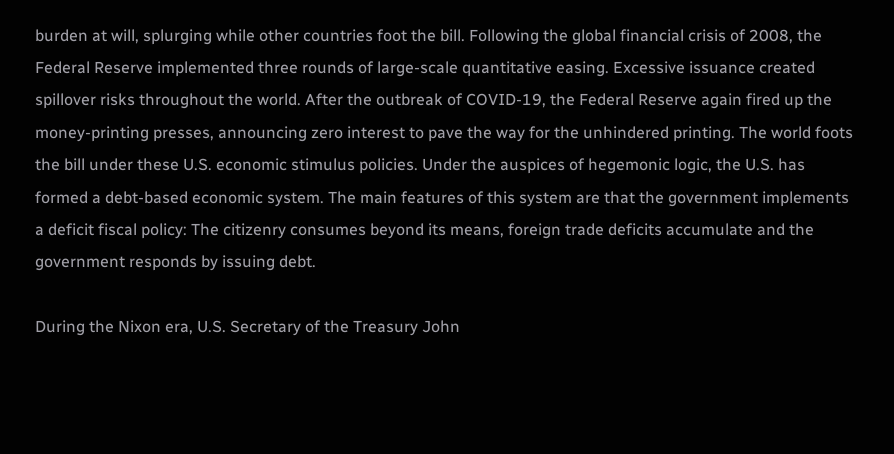burden at will, splurging while other countries foot the bill. Following the global financial crisis of 2008, the Federal Reserve implemented three rounds of large-scale quantitative easing. Excessive issuance created spillover risks throughout the world. After the outbreak of COVID-19, the Federal Reserve again fired up the money-printing presses, announcing zero interest to pave the way for the unhindered printing. The world foots the bill under these U.S. economic stimulus policies. Under the auspices of hegemonic logic, the U.S. has formed a debt-based economic system. The main features of this system are that the government implements a deficit fiscal policy: The citizenry consumes beyond its means, foreign trade deficits accumulate and the government responds by issuing debt.

During the Nixon era, U.S. Secretary of the Treasury John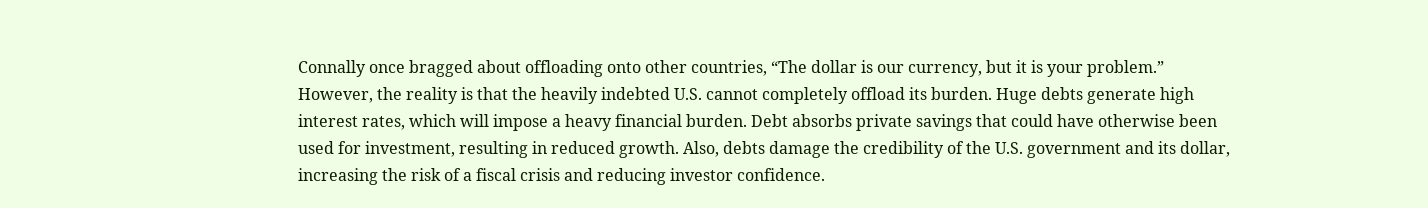Connally once bragged about offloading onto other countries, “The dollar is our currency, but it is your problem.” However, the reality is that the heavily indebted U.S. cannot completely offload its burden. Huge debts generate high interest rates, which will impose a heavy financial burden. Debt absorbs private savings that could have otherwise been used for investment, resulting in reduced growth. Also, debts damage the credibility of the U.S. government and its dollar, increasing the risk of a fiscal crisis and reducing investor confidence.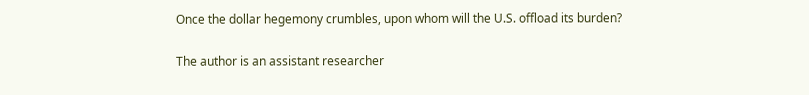Once the dollar hegemony crumbles, upon whom will the U.S. offload its burden?

The author is an assistant researcher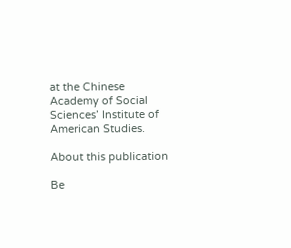at the Chinese Academy of Social Sciences’ Institute of American Studies.

About this publication

Be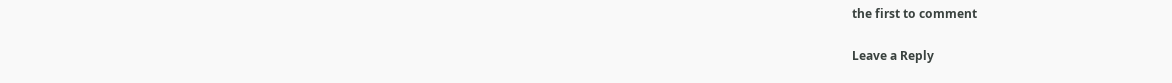the first to comment

Leave a Reply